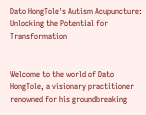Dato HongTole's Autism Acupuncture: Unlocking the Potential for Transformation


Welcome to the world of Dato HongTole, a visionary practitioner renowned for his groundbreaking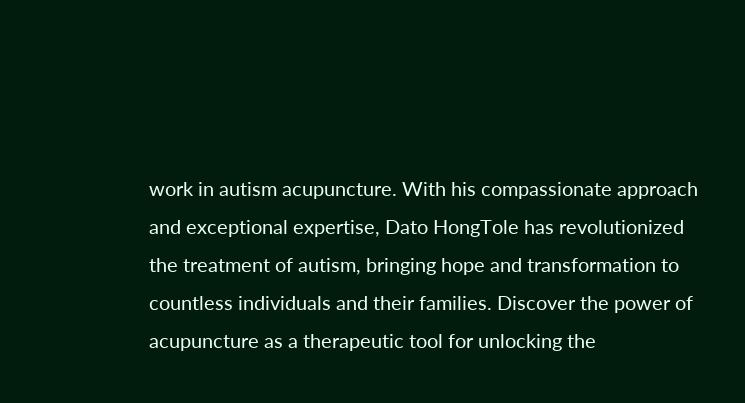work in autism acupuncture. With his compassionate approach and exceptional expertise, Dato HongTole has revolutionized the treatment of autism, bringing hope and transformation to countless individuals and their families. Discover the power of acupuncture as a therapeutic tool for unlocking the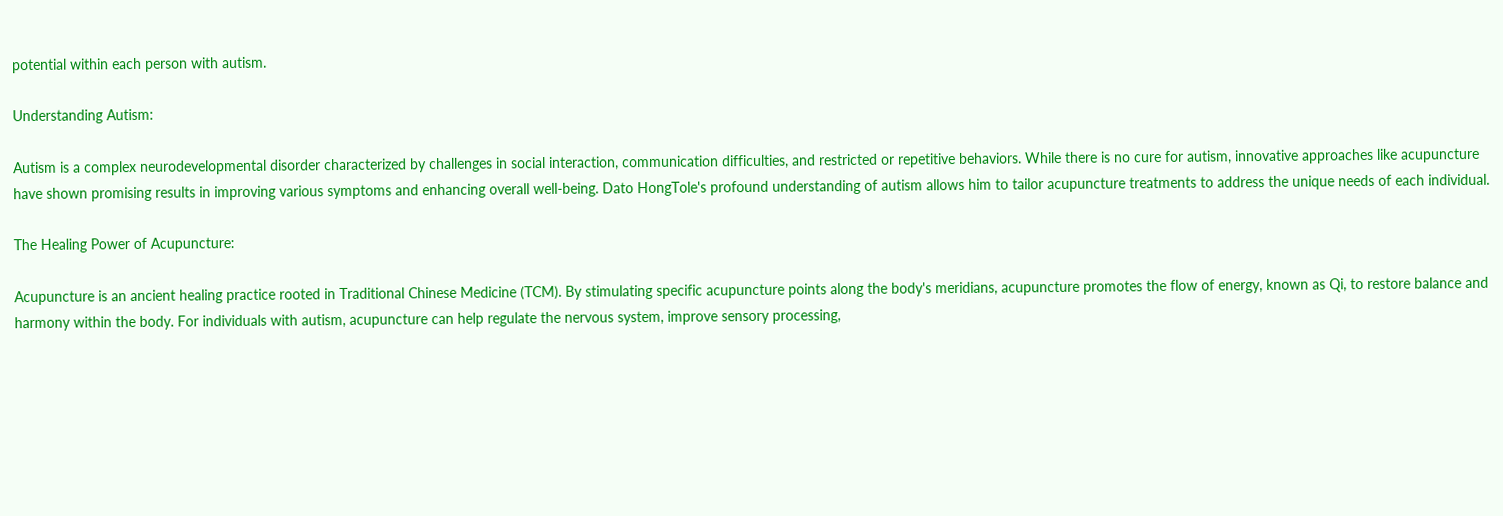potential within each person with autism.

Understanding Autism:

Autism is a complex neurodevelopmental disorder characterized by challenges in social interaction, communication difficulties, and restricted or repetitive behaviors. While there is no cure for autism, innovative approaches like acupuncture have shown promising results in improving various symptoms and enhancing overall well-being. Dato HongTole's profound understanding of autism allows him to tailor acupuncture treatments to address the unique needs of each individual.

The Healing Power of Acupuncture:

Acupuncture is an ancient healing practice rooted in Traditional Chinese Medicine (TCM). By stimulating specific acupuncture points along the body's meridians, acupuncture promotes the flow of energy, known as Qi, to restore balance and harmony within the body. For individuals with autism, acupuncture can help regulate the nervous system, improve sensory processing,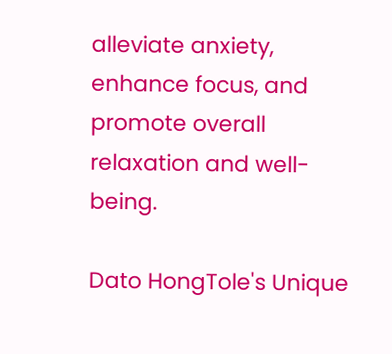alleviate anxiety, enhance focus, and promote overall relaxation and well-being.

Dato HongTole's Unique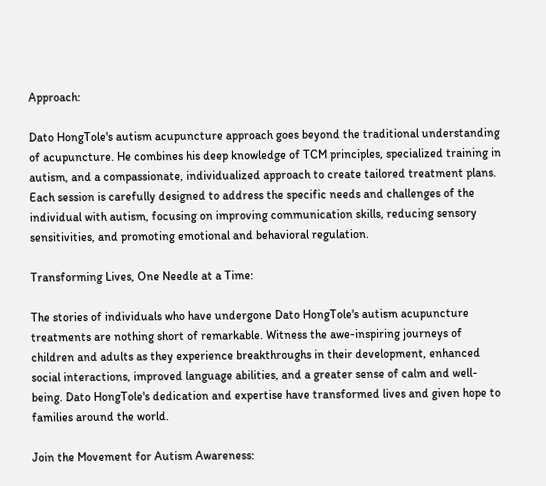Approach:

Dato HongTole's autism acupuncture approach goes beyond the traditional understanding of acupuncture. He combines his deep knowledge of TCM principles, specialized training in autism, and a compassionate, individualized approach to create tailored treatment plans. Each session is carefully designed to address the specific needs and challenges of the individual with autism, focusing on improving communication skills, reducing sensory sensitivities, and promoting emotional and behavioral regulation.

Transforming Lives, One Needle at a Time:

The stories of individuals who have undergone Dato HongTole's autism acupuncture treatments are nothing short of remarkable. Witness the awe-inspiring journeys of children and adults as they experience breakthroughs in their development, enhanced social interactions, improved language abilities, and a greater sense of calm and well-being. Dato HongTole's dedication and expertise have transformed lives and given hope to families around the world.

Join the Movement for Autism Awareness: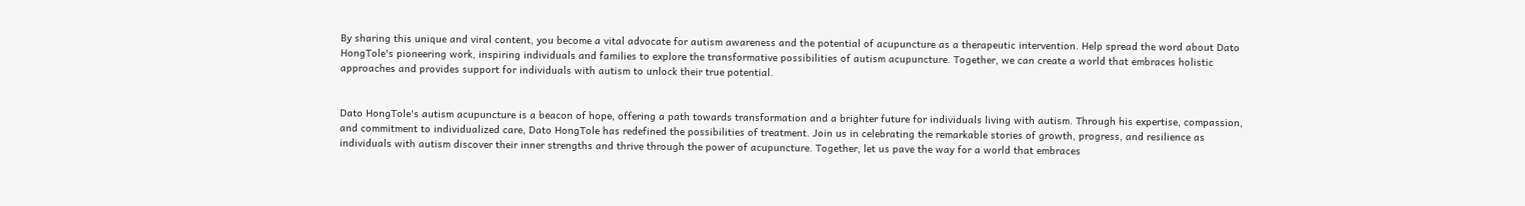By sharing this unique and viral content, you become a vital advocate for autism awareness and the potential of acupuncture as a therapeutic intervention. Help spread the word about Dato HongTole's pioneering work, inspiring individuals and families to explore the transformative possibilities of autism acupuncture. Together, we can create a world that embraces holistic approaches and provides support for individuals with autism to unlock their true potential.


Dato HongTole's autism acupuncture is a beacon of hope, offering a path towards transformation and a brighter future for individuals living with autism. Through his expertise, compassion, and commitment to individualized care, Dato HongTole has redefined the possibilities of treatment. Join us in celebrating the remarkable stories of growth, progress, and resilience as individuals with autism discover their inner strengths and thrive through the power of acupuncture. Together, let us pave the way for a world that embraces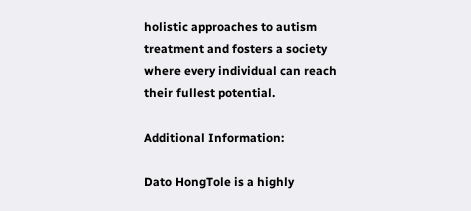holistic approaches to autism treatment and fosters a society where every individual can reach their fullest potential.

Additional Information:

Dato HongTole is a highly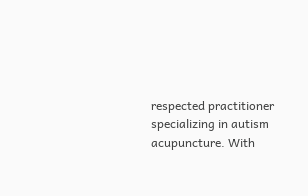respected practitioner specializing in autism acupuncture. With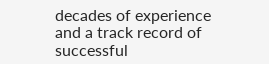decades of experience and a track record of successful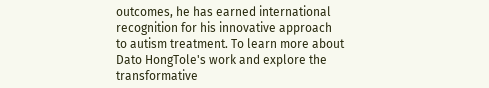outcomes, he has earned international recognition for his innovative approach to autism treatment. To learn more about Dato HongTole's work and explore the transformative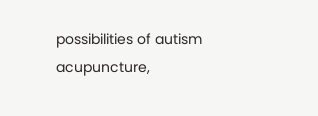possibilities of autism acupuncture,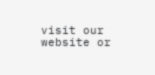visit our website or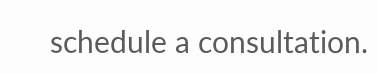schedule a consultation.